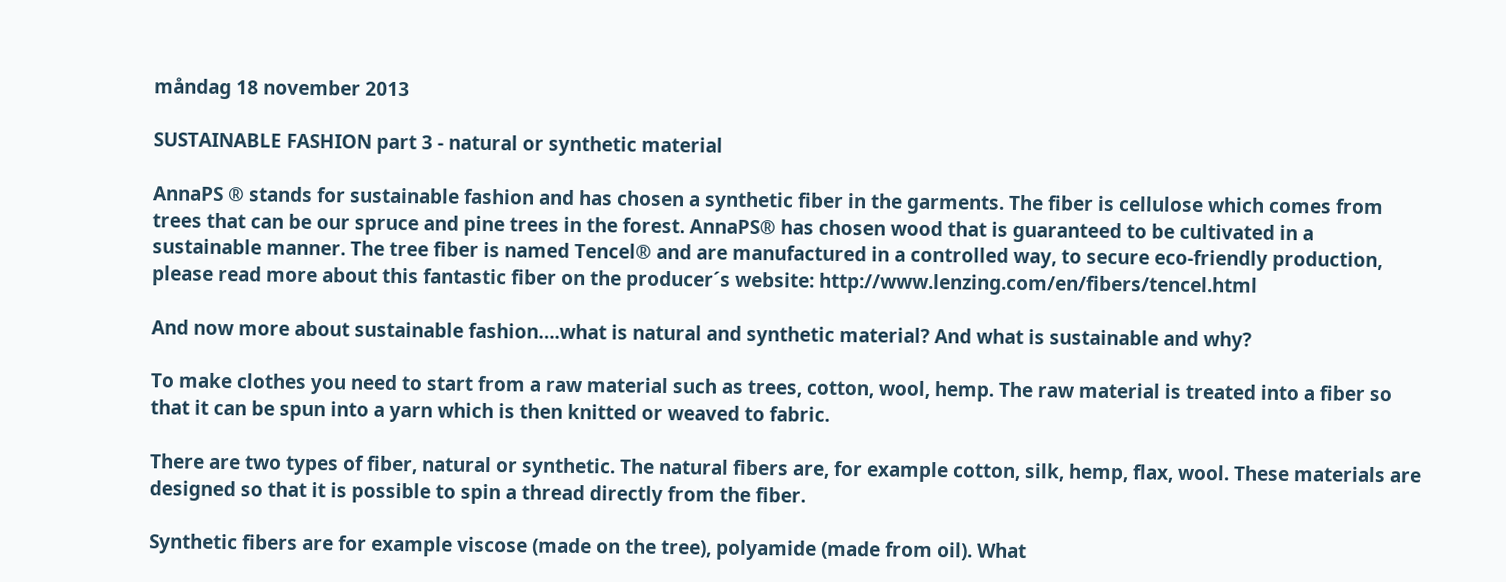måndag 18 november 2013

SUSTAINABLE FASHION part 3 - natural or synthetic material

AnnaPS ® stands for sustainable fashion and has chosen a synthetic fiber in the garments. The fiber is cellulose which comes from trees that can be our spruce and pine trees in the forest. AnnaPS® has chosen wood that is guaranteed to be cultivated in a sustainable manner. The tree fiber is named Tencel® and are manufactured in a controlled way, to secure eco-friendly production, please read more about this fantastic fiber on the producer´s website: http://www.lenzing.com/en/fibers/tencel.html

And now more about sustainable fashion….what is natural and synthetic material? And what is sustainable and why?

To make clothes you need to start from a raw material such as trees, cotton, wool, hemp. The raw material is treated into a fiber so that it can be spun into a yarn which is then knitted or weaved to fabric.

There are two types of fiber, natural or synthetic. The natural fibers are, for example cotton, silk, hemp, flax, wool. These materials are designed so that it is possible to spin a thread directly from the fiber.

Synthetic fibers are for example viscose (made on the tree), polyamide (made from oil). What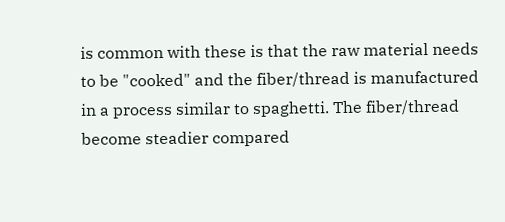is common with these is that the raw material needs to be "cooked" and the fiber/thread is manufactured in a process similar to spaghetti. The fiber/thread become steadier compared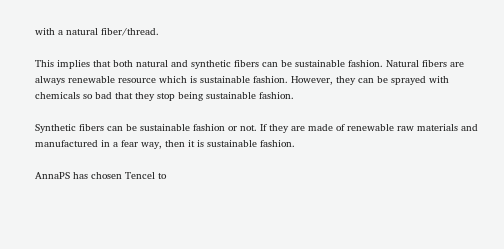with a natural fiber/thread.

This implies that both natural and synthetic fibers can be sustainable fashion. Natural fibers are always renewable resource which is sustainable fashion. However, they can be sprayed with chemicals so bad that they stop being sustainable fashion.

Synthetic fibers can be sustainable fashion or not. If they are made of renewable raw materials and manufactured in a fear way, then it is sustainable fashion.

AnnaPS has chosen Tencel to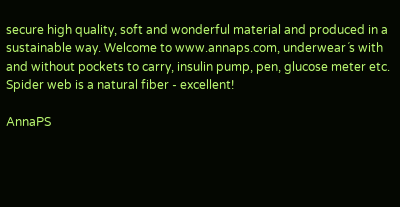secure high quality, soft and wonderful material and produced in a sustainable way. Welcome to www.annaps.com, underwear´s with and without pockets to carry, insulin pump, pen, glucose meter etc.
Spider web is a natural fiber - excellent!

AnnaPS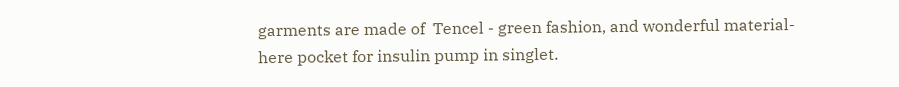garments are made of  Tencel - green fashion, and wonderful material-here pocket for insulin pump in singlet.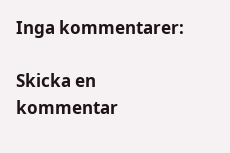Inga kommentarer:

Skicka en kommentar